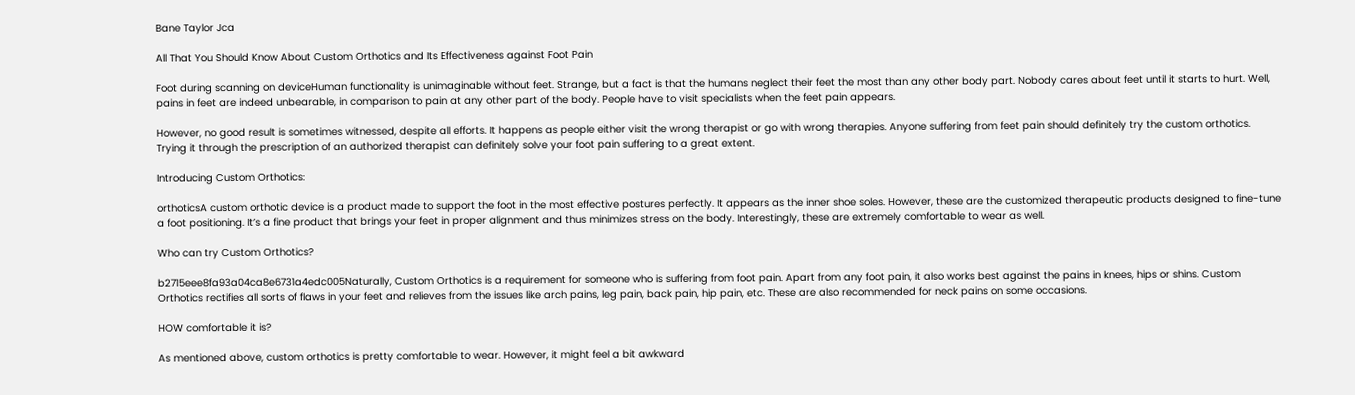Bane Taylor Jca

All That You Should Know About Custom Orthotics and Its Effectiveness against Foot Pain

Foot during scanning on deviceHuman functionality is unimaginable without feet. Strange, but a fact is that the humans neglect their feet the most than any other body part. Nobody cares about feet until it starts to hurt. Well, pains in feet are indeed unbearable, in comparison to pain at any other part of the body. People have to visit specialists when the feet pain appears.

However, no good result is sometimes witnessed, despite all efforts. It happens as people either visit the wrong therapist or go with wrong therapies. Anyone suffering from feet pain should definitely try the custom orthotics. Trying it through the prescription of an authorized therapist can definitely solve your foot pain suffering to a great extent.

Introducing Custom Orthotics:

orthoticsA custom orthotic device is a product made to support the foot in the most effective postures perfectly. It appears as the inner shoe soles. However, these are the customized therapeutic products designed to fine-tune a foot positioning. It’s a fine product that brings your feet in proper alignment and thus minimizes stress on the body. Interestingly, these are extremely comfortable to wear as well.

Who can try Custom Orthotics?

b2715eee8fa93a04ca8e6731a4edc005Naturally, Custom Orthotics is a requirement for someone who is suffering from foot pain. Apart from any foot pain, it also works best against the pains in knees, hips or shins. Custom Orthotics rectifies all sorts of flaws in your feet and relieves from the issues like arch pains, leg pain, back pain, hip pain, etc. These are also recommended for neck pains on some occasions.

HOW comfortable it is?

As mentioned above, custom orthotics is pretty comfortable to wear. However, it might feel a bit awkward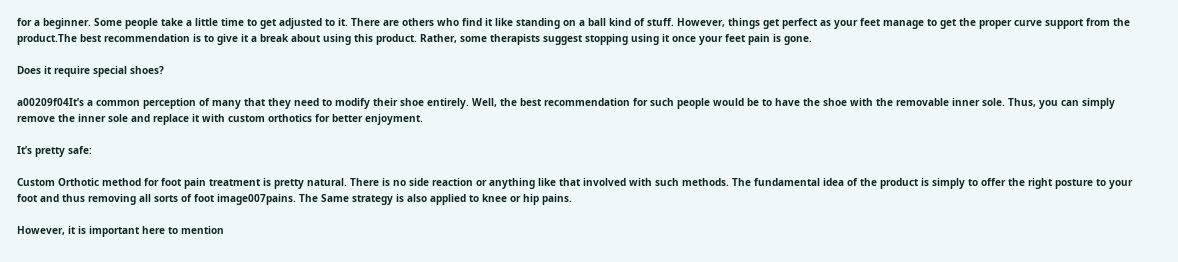for a beginner. Some people take a little time to get adjusted to it. There are others who find it like standing on a ball kind of stuff. However, things get perfect as your feet manage to get the proper curve support from the product.The best recommendation is to give it a break about using this product. Rather, some therapists suggest stopping using it once your feet pain is gone.

Does it require special shoes?

a00209f04It’s a common perception of many that they need to modify their shoe entirely. Well, the best recommendation for such people would be to have the shoe with the removable inner sole. Thus, you can simply remove the inner sole and replace it with custom orthotics for better enjoyment.

It’s pretty safe:

Custom Orthotic method for foot pain treatment is pretty natural. There is no side reaction or anything like that involved with such methods. The fundamental idea of the product is simply to offer the right posture to your foot and thus removing all sorts of foot image007pains. The Same strategy is also applied to knee or hip pains.

However, it is important here to mention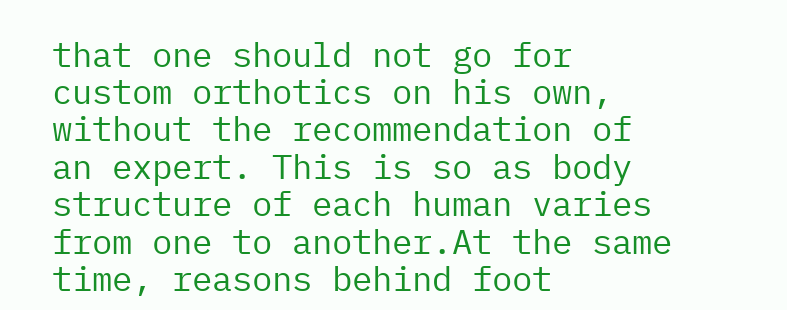that one should not go for custom orthotics on his own, without the recommendation of an expert. This is so as body structure of each human varies from one to another.At the same time, reasons behind foot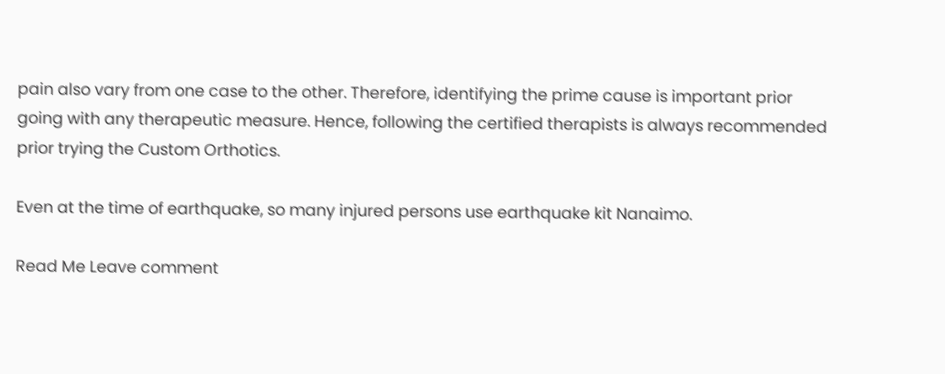pain also vary from one case to the other. Therefore, identifying the prime cause is important prior going with any therapeutic measure. Hence, following the certified therapists is always recommended prior trying the Custom Orthotics.

Even at the time of earthquake, so many injured persons use earthquake kit Nanaimo.

Read Me Leave comment